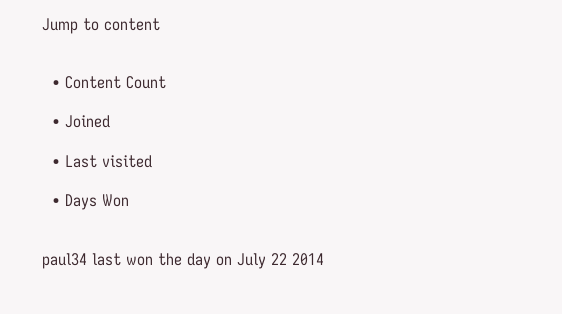Jump to content


  • Content Count

  • Joined

  • Last visited

  • Days Won


paul34 last won the day on July 22 2014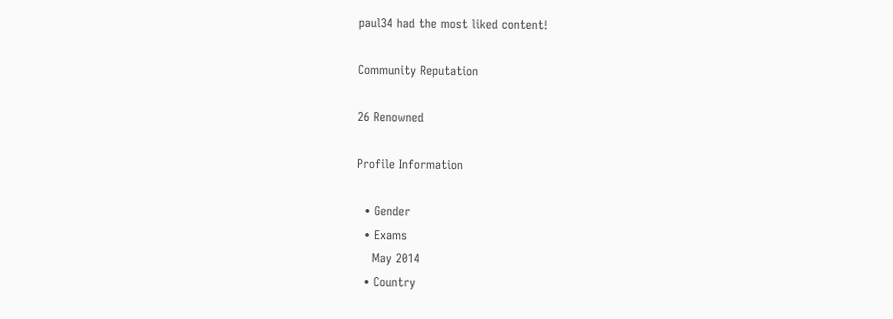paul34 had the most liked content!

Community Reputation

26 Renowned

Profile Information

  • Gender
  • Exams
    May 2014
  • Country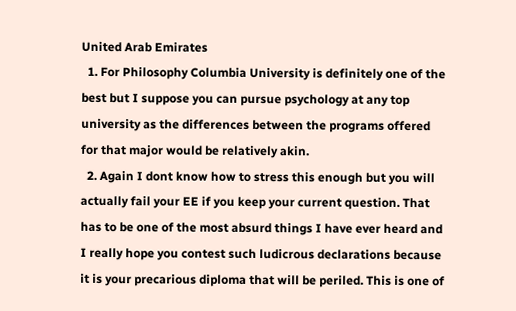United Arab Emirates
  1. For Philosophy Columbia University is definitely one of the best but I suppose you can pursue psychology at any top university as the differences between the programs offered for that major would be relatively akin.
  2. Again I dont know how to stress this enough but you will actually fail your EE if you keep your current question. That has to be one of the most absurd things I have ever heard and I really hope you contest such ludicrous declarations because it is your precarious diploma that will be periled. This is one of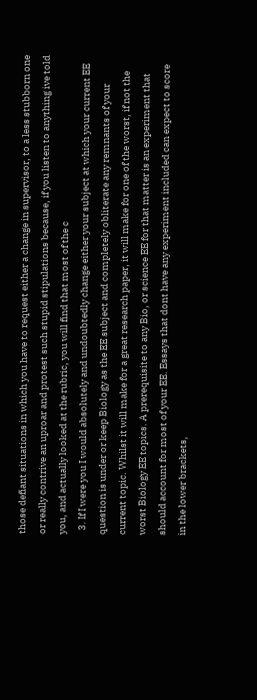those defiant situations in which you have to request either a change in supervisor, to a less stubborn one or really contrive an uproar and protest such stupid stipulations because, if you listen to anything ive told you, and actually looked at the rubric, you will find that most of the c
  3. If I were you I would absolutely and undoubtedly change either your subject at which your current EE question is under or keep Biology as the EE subject and completely obliterate any remnants of your current topic. Whilst it will make for a great research paper, it will make for one of the worst, if not the worst Biology EE topics. A prerequisite to any Bio, or science EE for that matter is an experiment that should account for most of your EE. Essays that dont have any experiment included can expect to score in the lower brackets,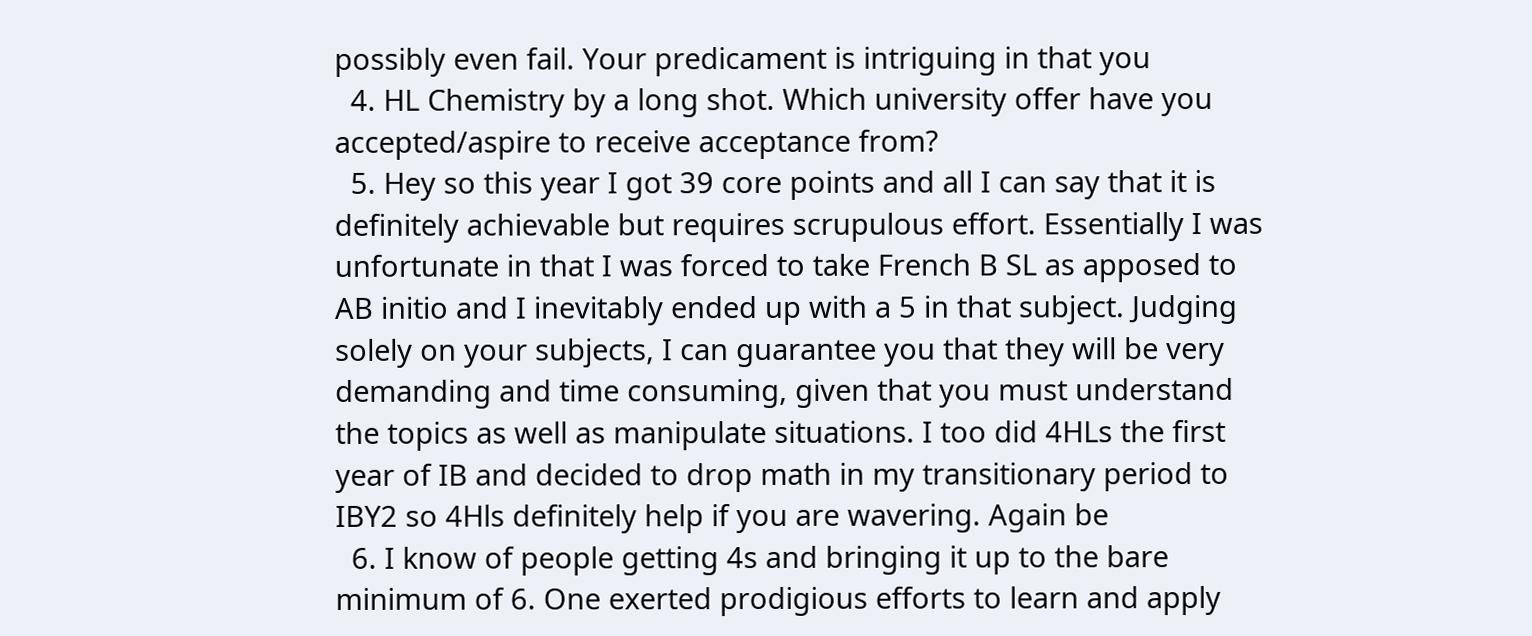possibly even fail. Your predicament is intriguing in that you
  4. HL Chemistry by a long shot. Which university offer have you accepted/aspire to receive acceptance from?
  5. Hey so this year I got 39 core points and all I can say that it is definitely achievable but requires scrupulous effort. Essentially I was unfortunate in that I was forced to take French B SL as apposed to AB initio and I inevitably ended up with a 5 in that subject. Judging solely on your subjects, I can guarantee you that they will be very demanding and time consuming, given that you must understand the topics as well as manipulate situations. I too did 4HLs the first year of IB and decided to drop math in my transitionary period to IBY2 so 4Hls definitely help if you are wavering. Again be
  6. I know of people getting 4s and bringing it up to the bare minimum of 6. One exerted prodigious efforts to learn and apply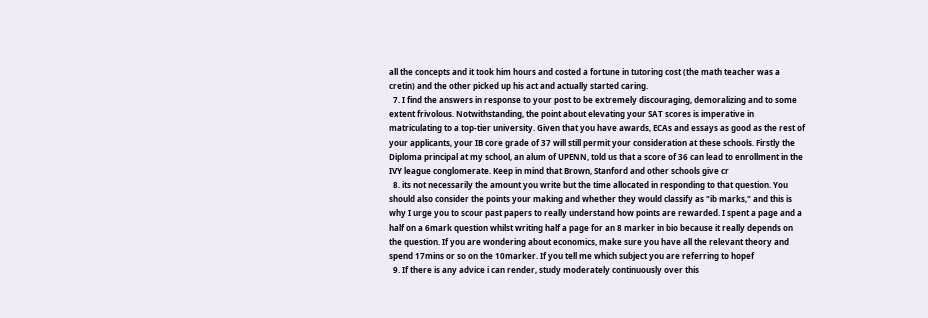all the concepts and it took him hours and costed a fortune in tutoring cost (the math teacher was a cretin) and the other picked up his act and actually started caring.
  7. I find the answers in response to your post to be extremely discouraging, demoralizing and to some extent frivolous. Notwithstanding, the point about elevating your SAT scores is imperative in matriculating to a top-tier university. Given that you have awards, ECAs and essays as good as the rest of your applicants, your IB core grade of 37 will still permit your consideration at these schools. Firstly the Diploma principal at my school, an alum of UPENN, told us that a score of 36 can lead to enrollment in the IVY league conglomerate. Keep in mind that Brown, Stanford and other schools give cr
  8. its not necessarily the amount you write but the time allocated in responding to that question. You should also consider the points your making and whether they would classify as "ib marks," and this is why I urge you to scour past papers to really understand how points are rewarded. I spent a page and a half on a 6mark question whilst writing half a page for an 8 marker in bio because it really depends on the question. If you are wondering about economics, make sure you have all the relevant theory and spend 17mins or so on the 10marker. If you tell me which subject you are referring to hopef
  9. If there is any advice i can render, study moderately continuously over this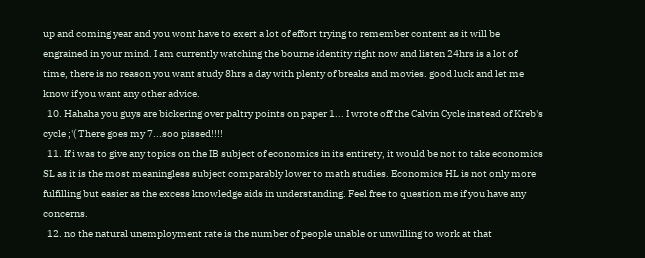up and coming year and you wont have to exert a lot of effort trying to remember content as it will be engrained in your mind. I am currently watching the bourne identity right now and listen 24hrs is a lot of time, there is no reason you want study 8hrs a day with plenty of breaks and movies. good luck and let me know if you want any other advice.
  10. Hahaha you guys are bickering over paltry points on paper 1... I wrote off the Calvin Cycle instead of Kreb's cycle ;'( There goes my 7...soo pissed!!!!
  11. If i was to give any topics on the IB subject of economics in its entirety, it would be not to take economics SL as it is the most meaningless subject comparably lower to math studies. Economics HL is not only more fulfilling but easier as the excess knowledge aids in understanding. Feel free to question me if you have any concerns.
  12. no the natural unemployment rate is the number of people unable or unwilling to work at that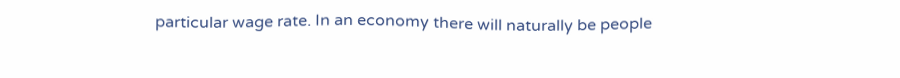particular wage rate. In an economy there will naturally be people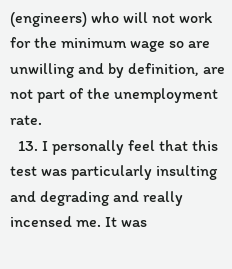(engineers) who will not work for the minimum wage so are unwilling and by definition, are not part of the unemployment rate.
  13. I personally feel that this test was particularly insulting and degrading and really incensed me. It was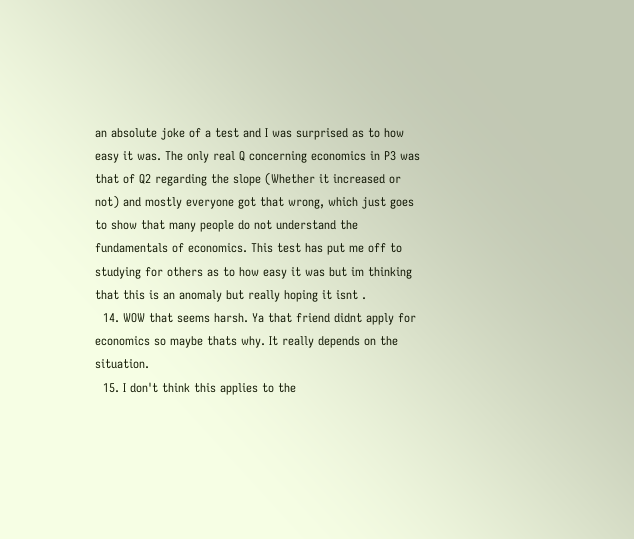an absolute joke of a test and I was surprised as to how easy it was. The only real Q concerning economics in P3 was that of Q2 regarding the slope (Whether it increased or not) and mostly everyone got that wrong, which just goes to show that many people do not understand the fundamentals of economics. This test has put me off to studying for others as to how easy it was but im thinking that this is an anomaly but really hoping it isnt .
  14. WOW that seems harsh. Ya that friend didnt apply for economics so maybe thats why. It really depends on the situation.
  15. I don't think this applies to the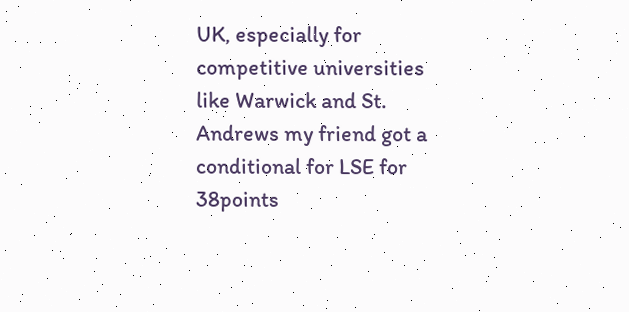UK, especially for competitive universities like Warwick and St. Andrews my friend got a conditional for LSE for 38points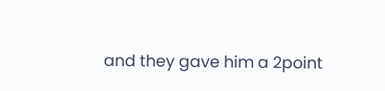and they gave him a 2point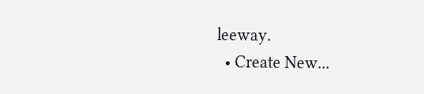leeway.
  • Create New...